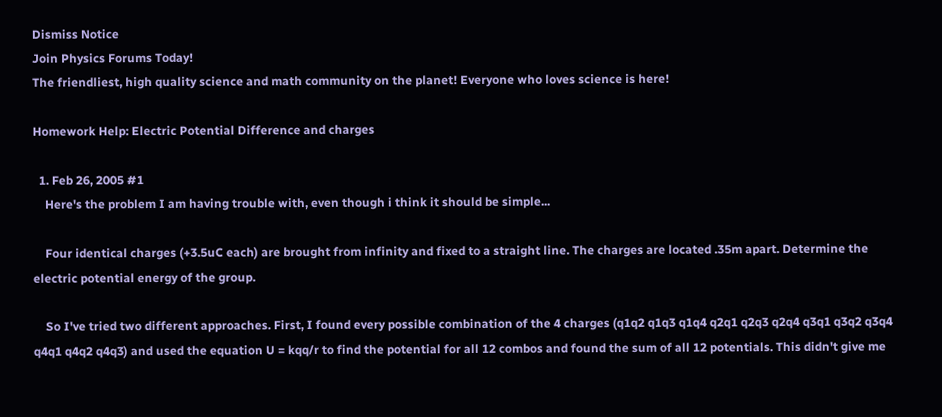Dismiss Notice
Join Physics Forums Today!
The friendliest, high quality science and math community on the planet! Everyone who loves science is here!

Homework Help: Electric Potential Difference and charges

  1. Feb 26, 2005 #1
    Here's the problem I am having trouble with, even though i think it should be simple...

    Four identical charges (+3.5uC each) are brought from infinity and fixed to a straight line. The charges are located .35m apart. Determine the electric potential energy of the group.

    So I've tried two different approaches. First, I found every possible combination of the 4 charges (q1q2 q1q3 q1q4 q2q1 q2q3 q2q4 q3q1 q3q2 q3q4 q4q1 q4q2 q4q3) and used the equation U = kqq/r to find the potential for all 12 combos and found the sum of all 12 potentials. This didn't give me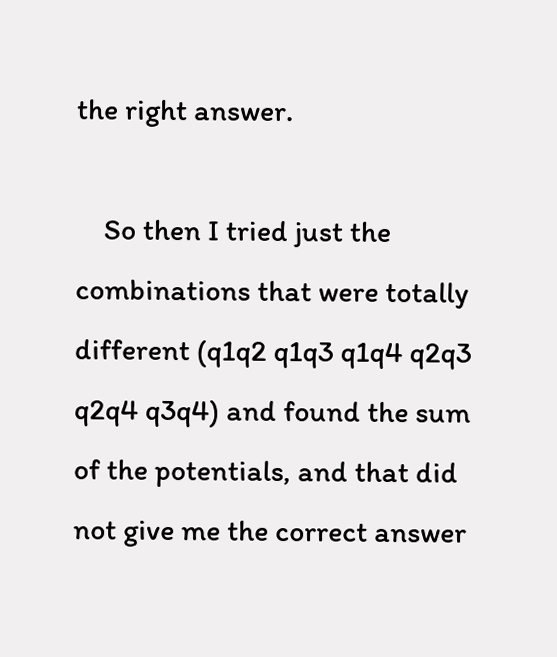the right answer.

    So then I tried just the combinations that were totally different (q1q2 q1q3 q1q4 q2q3 q2q4 q3q4) and found the sum of the potentials, and that did not give me the correct answer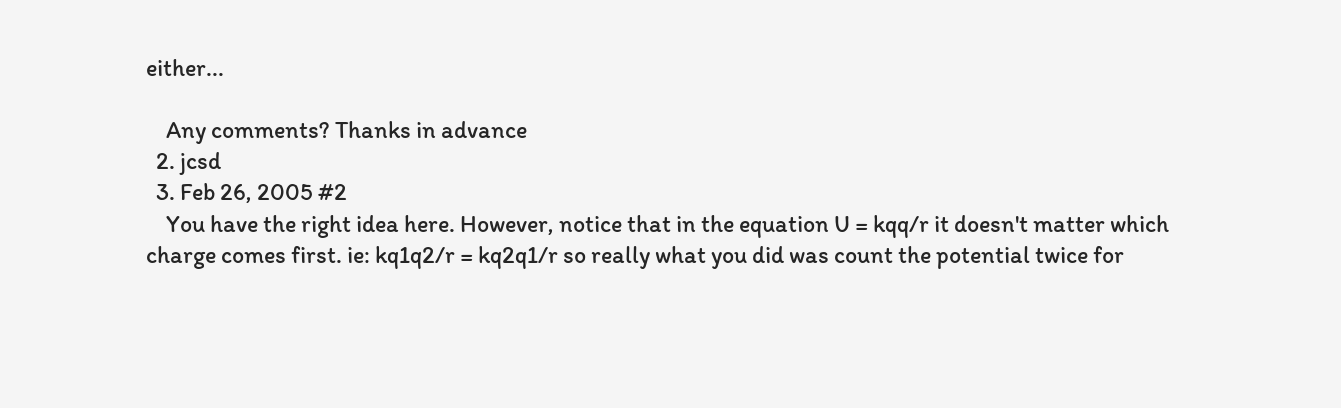either...

    Any comments? Thanks in advance
  2. jcsd
  3. Feb 26, 2005 #2
    You have the right idea here. However, notice that in the equation U = kqq/r it doesn't matter which charge comes first. ie: kq1q2/r = kq2q1/r so really what you did was count the potential twice for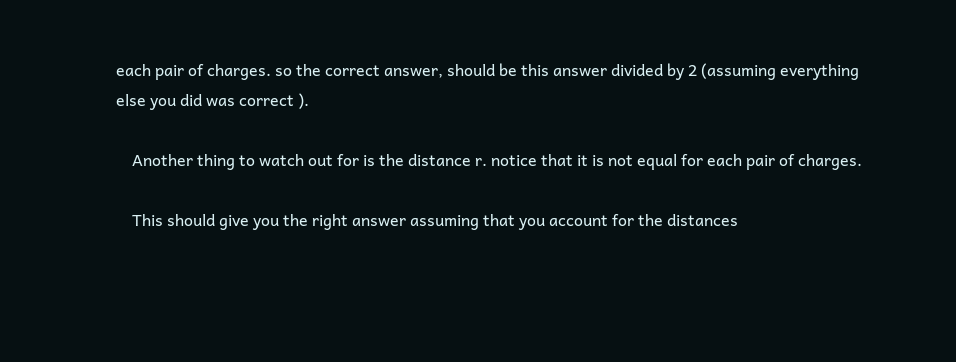each pair of charges. so the correct answer, should be this answer divided by 2 (assuming everything else you did was correct ).

    Another thing to watch out for is the distance r. notice that it is not equal for each pair of charges.

    This should give you the right answer assuming that you account for the distances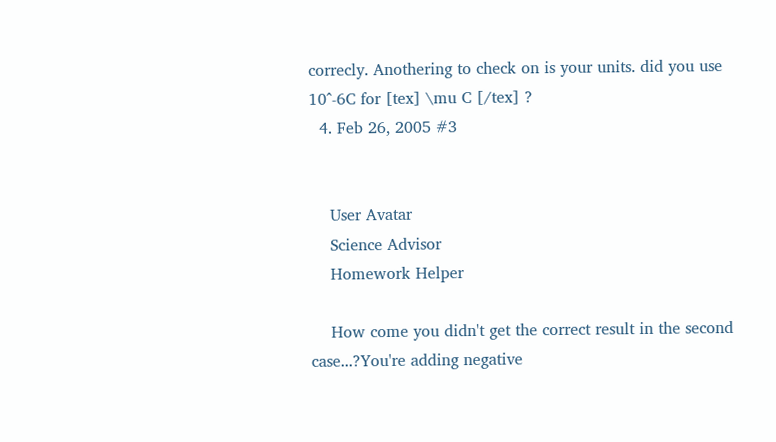correcly. Anothering to check on is your units. did you use 10^-6C for [tex] \mu C [/tex] ?
  4. Feb 26, 2005 #3


    User Avatar
    Science Advisor
    Homework Helper

    How come you didn't get the correct result in the second case...?You're adding negative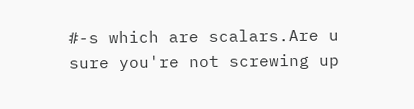#-s which are scalars.Are u sure you're not screwing up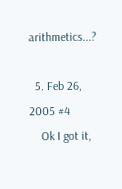arithmetics...?

  5. Feb 26, 2005 #4
    Ok I got it,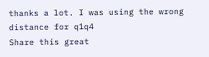thanks a lot. I was using the wrong distance for q1q4
Share this great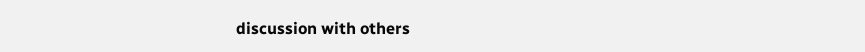discussion with others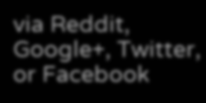via Reddit, Google+, Twitter, or Facebook